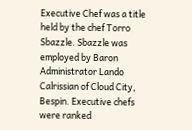Executive Chef was a title held by the chef Torro Sbazzle. Sbazzle was employed by Baron Administrator Lando Calrissian of Cloud City, Bespin. Executive chefs were ranked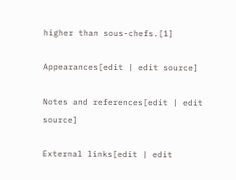higher than sous-chefs.[1]

Appearances[edit | edit source]

Notes and references[edit | edit source]

External links[edit | edit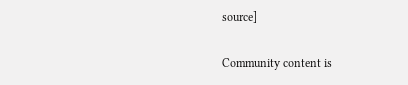source]

Community content is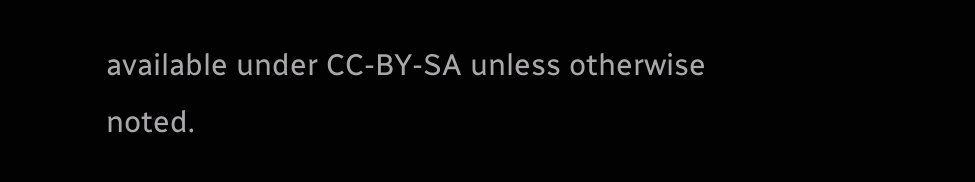available under CC-BY-SA unless otherwise noted.